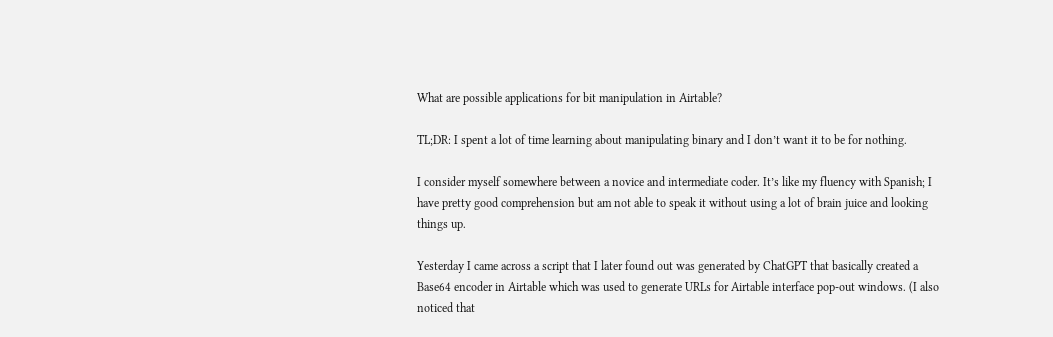What are possible applications for bit manipulation in Airtable?

TL;DR: I spent a lot of time learning about manipulating binary and I don’t want it to be for nothing.

I consider myself somewhere between a novice and intermediate coder. It’s like my fluency with Spanish; I have pretty good comprehension but am not able to speak it without using a lot of brain juice and looking things up.

Yesterday I came across a script that I later found out was generated by ChatGPT that basically created a Base64 encoder in Airtable which was used to generate URLs for Airtable interface pop-out windows. (I also noticed that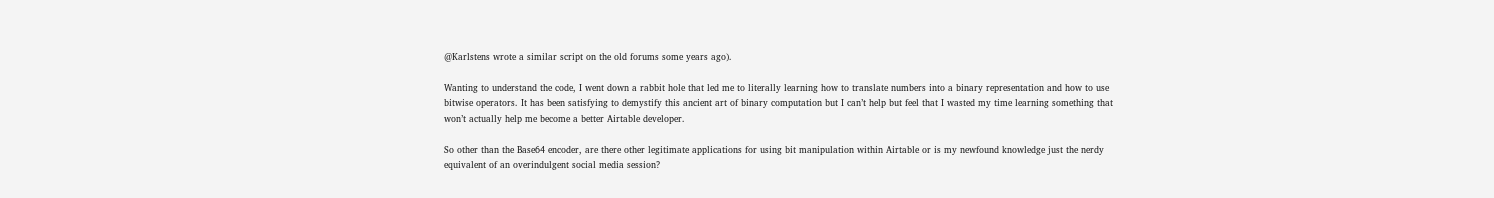@Karlstens wrote a similar script on the old forums some years ago).

Wanting to understand the code, I went down a rabbit hole that led me to literally learning how to translate numbers into a binary representation and how to use bitwise operators. It has been satisfying to demystify this ancient art of binary computation but I can’t help but feel that I wasted my time learning something that won’t actually help me become a better Airtable developer.

So other than the Base64 encoder, are there other legitimate applications for using bit manipulation within Airtable or is my newfound knowledge just the nerdy equivalent of an overindulgent social media session?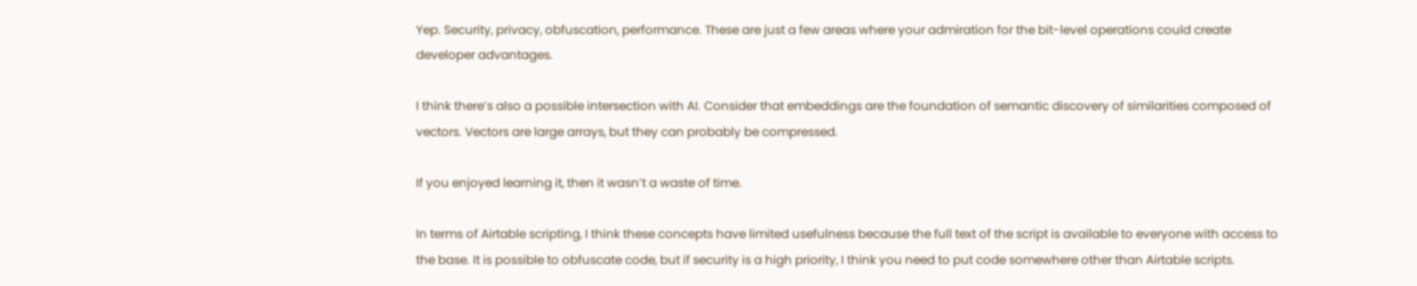Yep. Security, privacy, obfuscation, performance. These are just a few areas where your admiration for the bit-level operations could create developer advantages.

I think there’s also a possible intersection with AI. Consider that embeddings are the foundation of semantic discovery of similarities composed of vectors. Vectors are large arrays, but they can probably be compressed.

If you enjoyed learning it, then it wasn’t a waste of time.

In terms of Airtable scripting, I think these concepts have limited usefulness because the full text of the script is available to everyone with access to the base. It is possible to obfuscate code, but if security is a high priority, I think you need to put code somewhere other than Airtable scripts.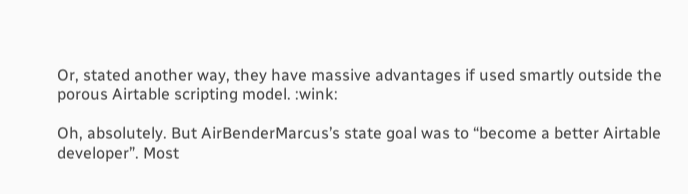Or, stated another way, they have massive advantages if used smartly outside the porous Airtable scripting model. :wink:

Oh, absolutely. But AirBenderMarcus’s state goal was to “become a better Airtable developer”. Most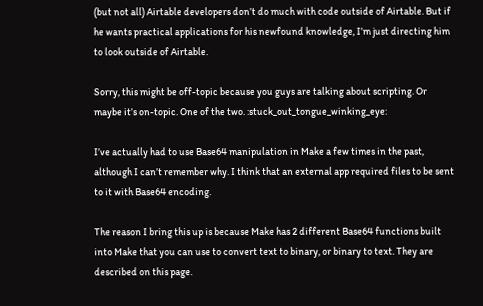(but not all) Airtable developers don’t do much with code outside of Airtable. But if he wants practical applications for his newfound knowledge, I’m just directing him to look outside of Airtable.

Sorry, this might be off-topic because you guys are talking about scripting. Or maybe it’s on-topic. One of the two. :stuck_out_tongue_winking_eye:

I’ve actually had to use Base64 manipulation in Make a few times in the past, although I can’t remember why. I think that an external app required files to be sent to it with Base64 encoding.

The reason I bring this up is because Make has 2 different Base64 functions built into Make that you can use to convert text to binary, or binary to text. They are described on this page.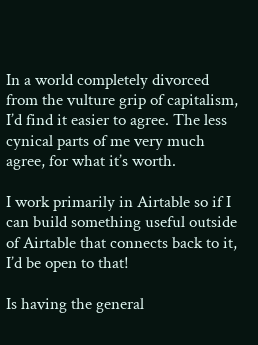In a world completely divorced from the vulture grip of capitalism, I’d find it easier to agree. The less cynical parts of me very much agree, for what it’s worth.

I work primarily in Airtable so if I can build something useful outside of Airtable that connects back to it, I’d be open to that!

Is having the general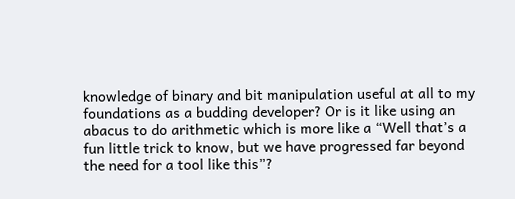knowledge of binary and bit manipulation useful at all to my foundations as a budding developer? Or is it like using an abacus to do arithmetic which is more like a “Well that’s a fun little trick to know, but we have progressed far beyond the need for a tool like this”?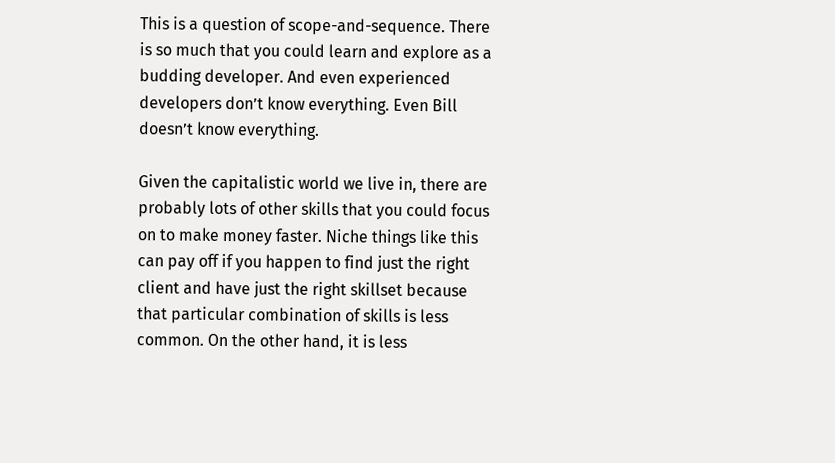This is a question of scope-and-sequence. There is so much that you could learn and explore as a budding developer. And even experienced developers don’t know everything. Even Bill doesn’t know everything.

Given the capitalistic world we live in, there are probably lots of other skills that you could focus on to make money faster. Niche things like this can pay off if you happen to find just the right client and have just the right skillset because that particular combination of skills is less common. On the other hand, it is less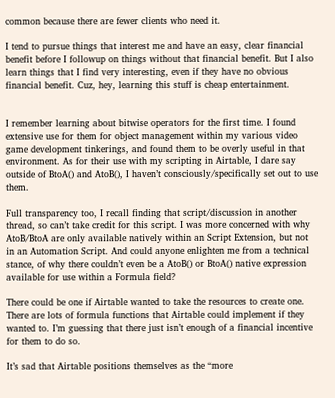common because there are fewer clients who need it.

I tend to pursue things that interest me and have an easy, clear financial benefit before I followup on things without that financial benefit. But I also learn things that I find very interesting, even if they have no obvious financial benefit. Cuz, hey, learning this stuff is cheap entertainment.


I remember learning about bitwise operators for the first time. I found extensive use for them for object management within my various video game development tinkerings, and found them to be overly useful in that environment. As for their use with my scripting in Airtable, I dare say outside of BtoA() and AtoB(), I haven’t consciously/specifically set out to use them.

Full transparency too, I recall finding that script/discussion in another thread, so can’t take credit for this script. I was more concerned with why AtoB/BtoA are only available natively within an Script Extension, but not in an Automation Script. And could anyone enlighten me from a technical stance, of why there couldn’t even be a AtoB() or BtoA() native expression available for use within a Formula field?

There could be one if Airtable wanted to take the resources to create one. There are lots of formula functions that Airtable could implement if they wanted to. I’m guessing that there just isn’t enough of a financial incentive for them to do so.

It’s sad that Airtable positions themselves as the “more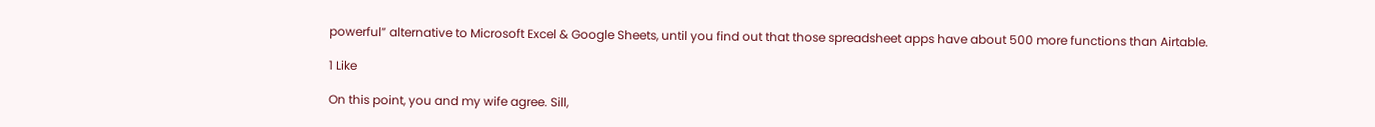powerful” alternative to Microsoft Excel & Google Sheets, until you find out that those spreadsheet apps have about 500 more functions than Airtable.

1 Like

On this point, you and my wife agree. Sill,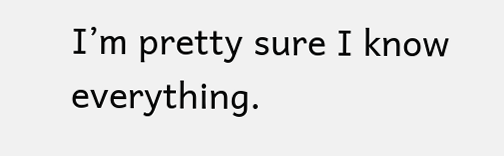I’m pretty sure I know everything.